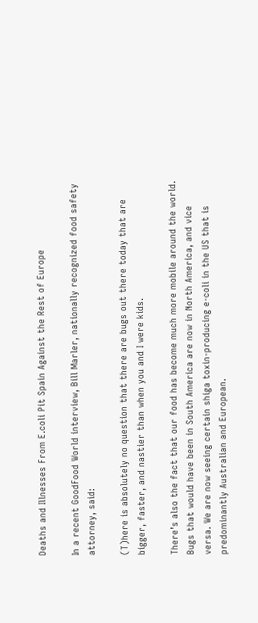Deaths and Illnesses From E.coli Pit Spain Against the Rest of Europe

In a recent GoodFood World interview, Bill Marler, nationally recognized food safety attorney, said:

(T)here is absolutely no question that there are bugs out there today that are bigger, faster, and nastier than when you and I were kids.

There’s also the fact that our food has become much more mobile around the world. Bugs that would have been in South America are now in North America, and vice versa. We are now seeing certain shiga toxin-producing e-coli in the US that is predominantly Australian and European.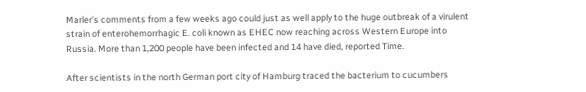Marler’s comments from a few weeks ago could just as well apply to the huge outbreak of a virulent strain of enterohemorrhagic E. coli known as EHEC now reaching across Western Europe into Russia. More than 1,200 people have been infected and 14 have died, reported Time.

After scientists in the north German port city of Hamburg traced the bacterium to cucumbers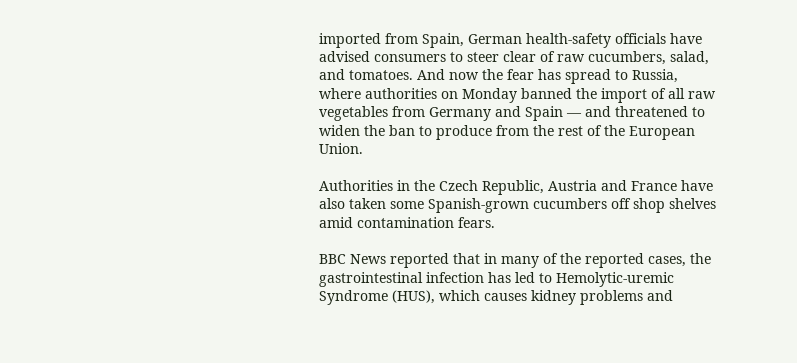imported from Spain, German health-safety officials have advised consumers to steer clear of raw cucumbers, salad, and tomatoes. And now the fear has spread to Russia, where authorities on Monday banned the import of all raw vegetables from Germany and Spain — and threatened to widen the ban to produce from the rest of the European Union.

Authorities in the Czech Republic, Austria and France have also taken some Spanish-grown cucumbers off shop shelves amid contamination fears.

BBC News reported that in many of the reported cases, the gastrointestinal infection has led to Hemolytic-uremic Syndrome (HUS), which causes kidney problems and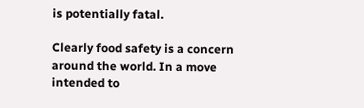is potentially fatal.

Clearly food safety is a concern around the world. In a move intended to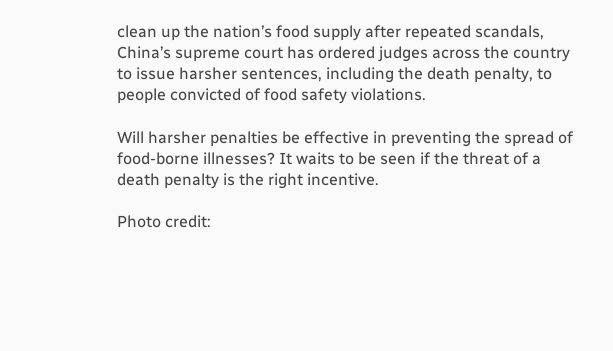clean up the nation’s food supply after repeated scandals, China’s supreme court has ordered judges across the country to issue harsher sentences, including the death penalty, to people convicted of food safety violations.

Will harsher penalties be effective in preventing the spread of food-borne illnesses? It waits to be seen if the threat of a death penalty is the right incentive.

Photo credit: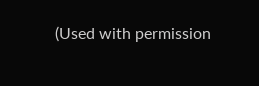(Used with permission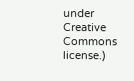under Creative Commons license.)